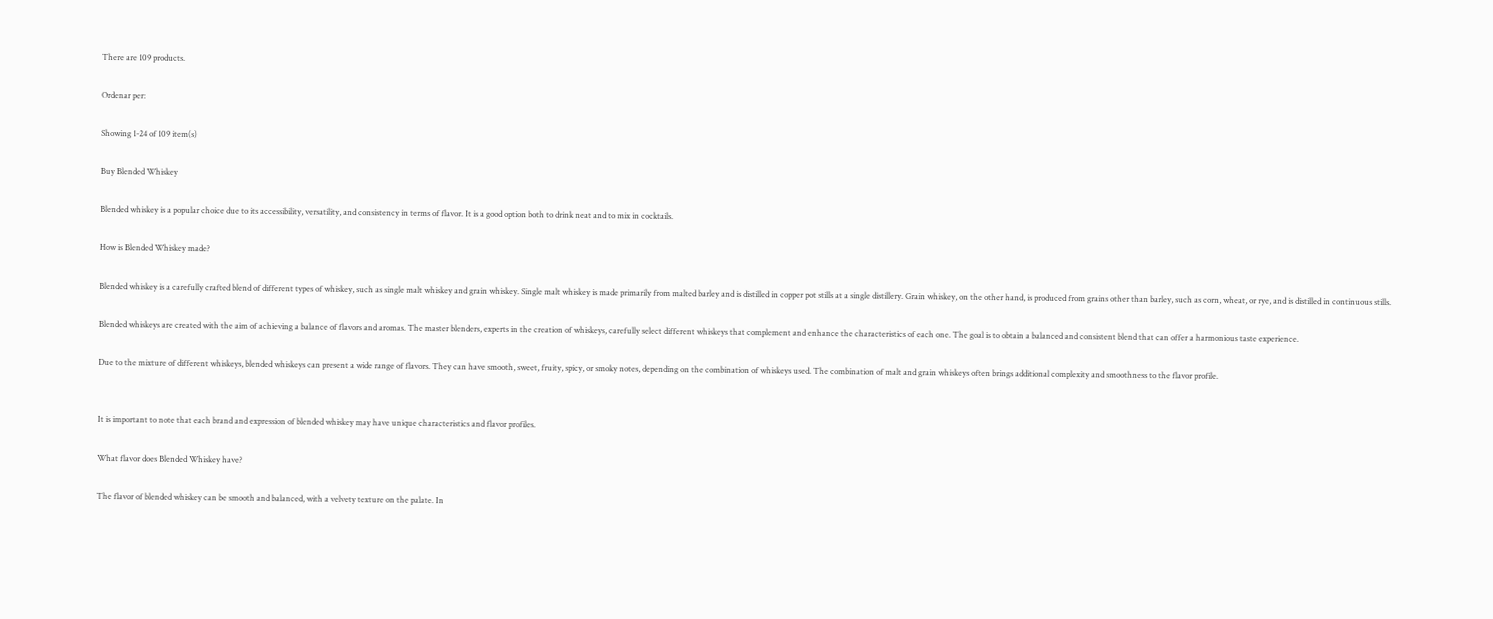There are 109 products.

Ordenar per:

Showing 1-24 of 109 item(s)

Buy Blended Whiskey

Blended whiskey is a popular choice due to its accessibility, versatility, and consistency in terms of flavor. It is a good option both to drink neat and to mix in cocktails.

How is Blended Whiskey made?

Blended whiskey is a carefully crafted blend of different types of whiskey, such as single malt whiskey and grain whiskey. Single malt whiskey is made primarily from malted barley and is distilled in copper pot stills at a single distillery. Grain whiskey, on the other hand, is produced from grains other than barley, such as corn, wheat, or rye, and is distilled in continuous stills.

Blended whiskeys are created with the aim of achieving a balance of flavors and aromas. The master blenders, experts in the creation of whiskeys, carefully select different whiskeys that complement and enhance the characteristics of each one. The goal is to obtain a balanced and consistent blend that can offer a harmonious taste experience.

Due to the mixture of different whiskeys, blended whiskeys can present a wide range of flavors. They can have smooth, sweet, fruity, spicy, or smoky notes, depending on the combination of whiskeys used. The combination of malt and grain whiskeys often brings additional complexity and smoothness to the flavor profile.


It is important to note that each brand and expression of blended whiskey may have unique characteristics and flavor profiles.

What flavor does Blended Whiskey have?

The flavor of blended whiskey can be smooth and balanced, with a velvety texture on the palate. In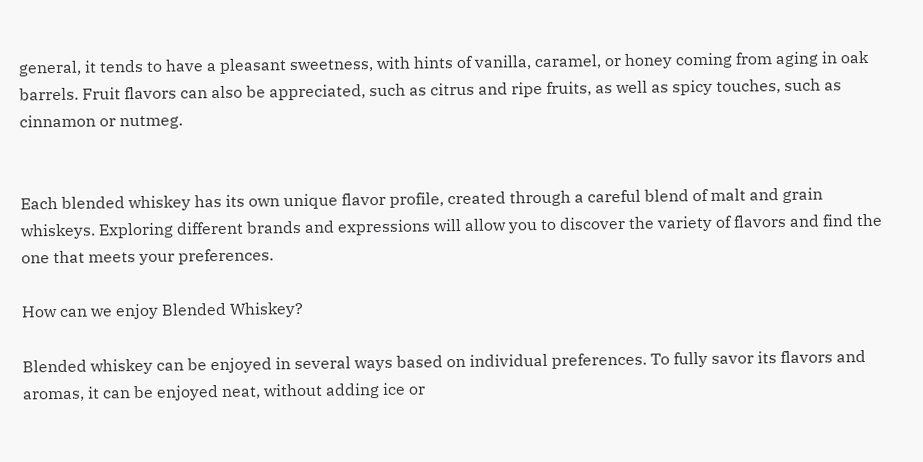general, it tends to have a pleasant sweetness, with hints of vanilla, caramel, or honey coming from aging in oak barrels. Fruit flavors can also be appreciated, such as citrus and ripe fruits, as well as spicy touches, such as cinnamon or nutmeg.


Each blended whiskey has its own unique flavor profile, created through a careful blend of malt and grain whiskeys. Exploring different brands and expressions will allow you to discover the variety of flavors and find the one that meets your preferences.

How can we enjoy Blended Whiskey?

Blended whiskey can be enjoyed in several ways based on individual preferences. To fully savor its flavors and aromas, it can be enjoyed neat, without adding ice or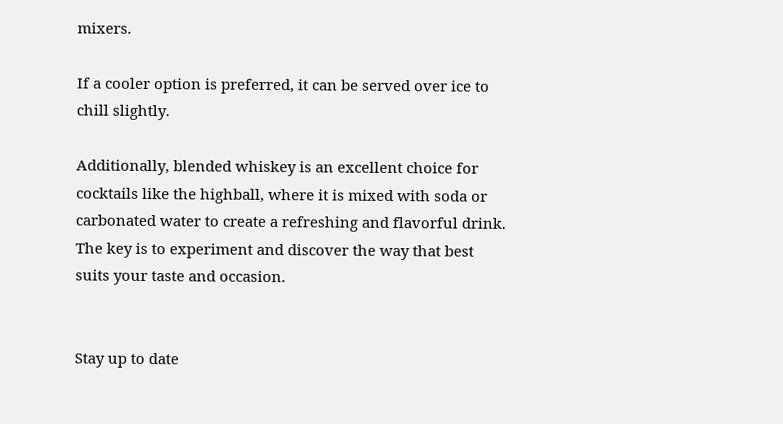mixers.

If a cooler option is preferred, it can be served over ice to chill slightly.

Additionally, blended whiskey is an excellent choice for cocktails like the highball, where it is mixed with soda or carbonated water to create a refreshing and flavorful drink. The key is to experiment and discover the way that best suits your taste and occasion.


Stay up to date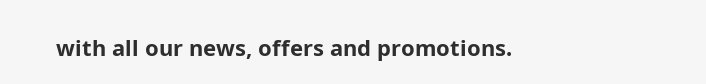with all our news, offers and promotions.